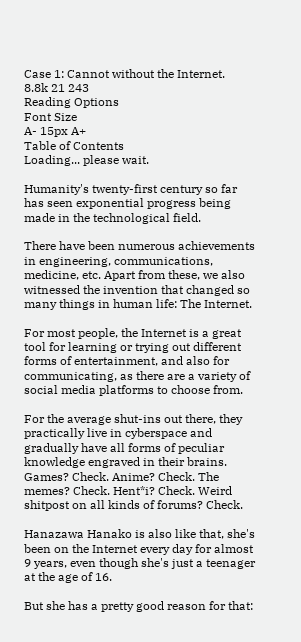Case 1: Cannot without the Internet.
8.8k 21 243
Reading Options
Font Size
A- 15px A+
Table of Contents
Loading... please wait.

Humanity's twenty-first century so far has seen exponential progress being made in the technological field.

There have been numerous achievements in engineering, communications, medicine, etc. Apart from these, we also witnessed the invention that changed so many things in human life: The Internet.

For most people, the Internet is a great tool for learning or trying out different forms of entertainment, and also for communicating, as there are a variety of social media platforms to choose from.

For the average shut-ins out there, they practically live in cyberspace and gradually have all forms of peculiar knowledge engraved in their brains. Games? Check. Anime? Check. The memes? Check. Hent*i? Check. Weird shitpost on all kinds of forums? Check.

Hanazawa Hanako is also like that, she's been on the Internet every day for almost 9 years, even though she's just a teenager at the age of 16.

But she has a pretty good reason for that: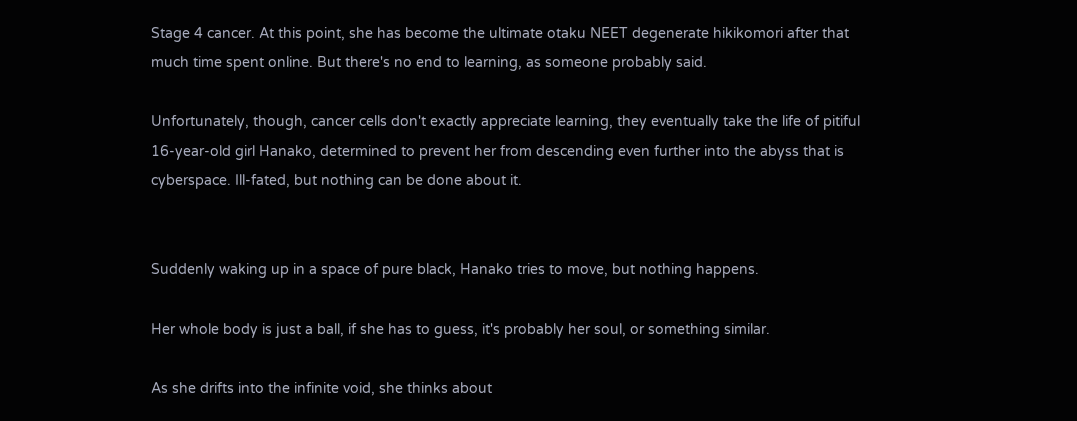Stage 4 cancer. At this point, she has become the ultimate otaku NEET degenerate hikikomori after that much time spent online. But there's no end to learning, as someone probably said.

Unfortunately, though, cancer cells don't exactly appreciate learning, they eventually take the life of pitiful 16-year-old girl Hanako, determined to prevent her from descending even further into the abyss that is cyberspace. Ill-fated, but nothing can be done about it.


Suddenly waking up in a space of pure black, Hanako tries to move, but nothing happens.

Her whole body is just a ball, if she has to guess, it's probably her soul, or something similar.

As she drifts into the infinite void, she thinks about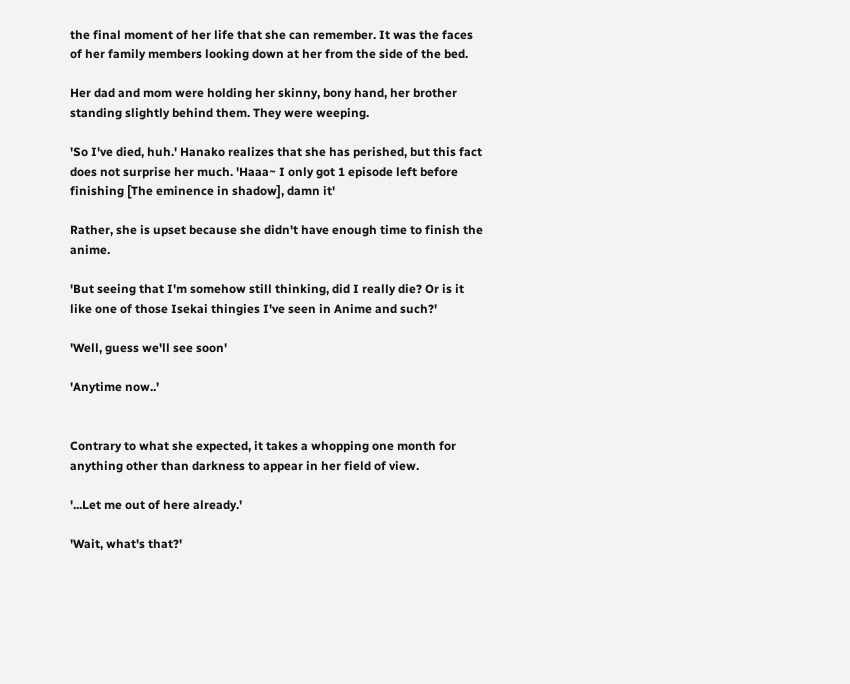the final moment of her life that she can remember. It was the faces of her family members looking down at her from the side of the bed.

Her dad and mom were holding her skinny, bony hand, her brother standing slightly behind them. They were weeping.

'So I've died, huh.' Hanako realizes that she has perished, but this fact does not surprise her much. 'Haaa~ I only got 1 episode left before finishing [The eminence in shadow], damn it'

Rather, she is upset because she didn't have enough time to finish the anime.

'But seeing that I'm somehow still thinking, did I really die? Or is it like one of those Isekai thingies I've seen in Anime and such?'

'Well, guess we'll see soon'

'Anytime now..'


Contrary to what she expected, it takes a whopping one month for anything other than darkness to appear in her field of view.

'...Let me out of here already.'

'Wait, what's that?'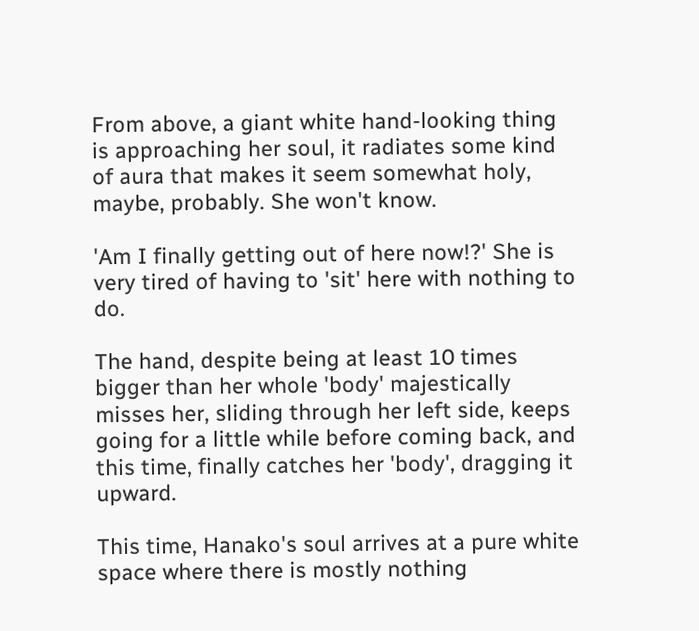From above, a giant white hand-looking thing is approaching her soul, it radiates some kind of aura that makes it seem somewhat holy, maybe, probably. She won't know.

'Am I finally getting out of here now!?' She is very tired of having to 'sit' here with nothing to do.

The hand, despite being at least 10 times bigger than her whole 'body' majestically misses her, sliding through her left side, keeps going for a little while before coming back, and this time, finally catches her 'body', dragging it upward.

This time, Hanako's soul arrives at a pure white space where there is mostly nothing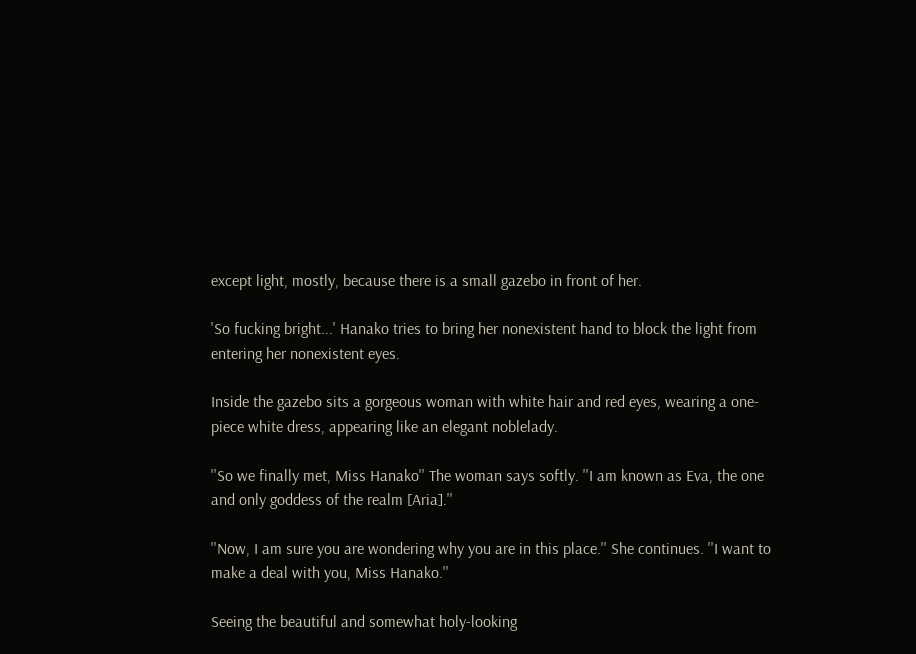except light, mostly, because there is a small gazebo in front of her.

'So fucking bright...' Hanako tries to bring her nonexistent hand to block the light from entering her nonexistent eyes.

Inside the gazebo sits a gorgeous woman with white hair and red eyes, wearing a one-piece white dress, appearing like an elegant noblelady.

''So we finally met, Miss Hanako'' The woman says softly. ''I am known as Eva, the one and only goddess of the realm [Aria].''

''Now, I am sure you are wondering why you are in this place.'' She continues. ''I want to make a deal with you, Miss Hanako.''

Seeing the beautiful and somewhat holy-looking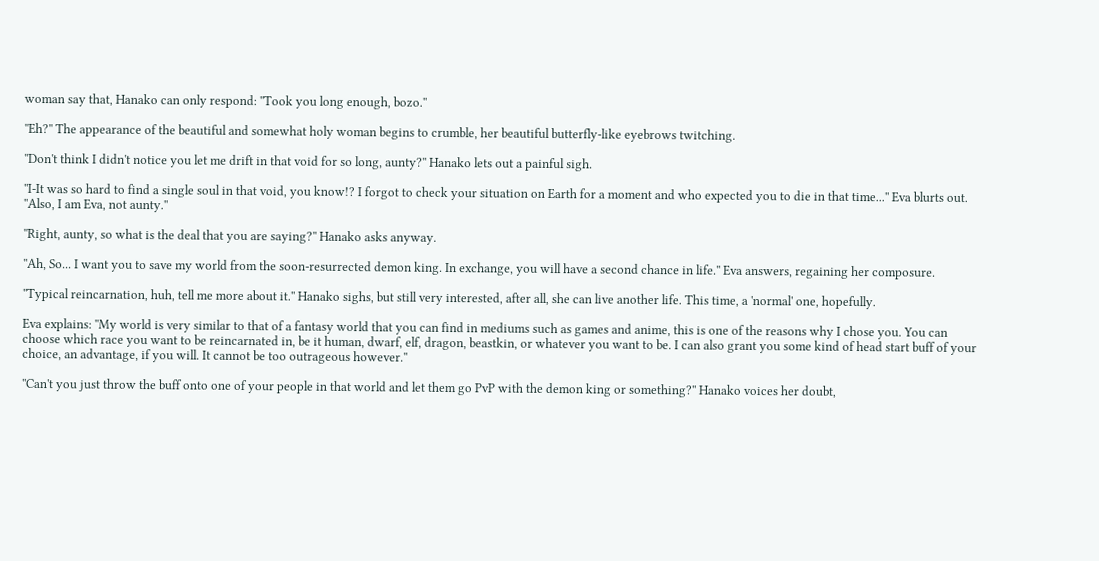woman say that, Hanako can only respond: ''Took you long enough, bozo.''

''Eh?'' The appearance of the beautiful and somewhat holy woman begins to crumble, her beautiful butterfly-like eyebrows twitching.

''Don't think I didn't notice you let me drift in that void for so long, aunty?'' Hanako lets out a painful sigh.

''I-It was so hard to find a single soul in that void, you know!? I forgot to check your situation on Earth for a moment and who expected you to die in that time...'' Eva blurts out. ''Also, I am Eva, not aunty.''

''Right, aunty, so what is the deal that you are saying?'' Hanako asks anyway.

''Ah, So... I want you to save my world from the soon-resurrected demon king. In exchange, you will have a second chance in life.'' Eva answers, regaining her composure.

''Typical reincarnation, huh, tell me more about it.'' Hanako sighs, but still very interested, after all, she can live another life. This time, a 'normal' one, hopefully.

Eva explains: ''My world is very similar to that of a fantasy world that you can find in mediums such as games and anime, this is one of the reasons why I chose you. You can choose which race you want to be reincarnated in, be it human, dwarf, elf, dragon, beastkin, or whatever you want to be. I can also grant you some kind of head start buff of your choice, an advantage, if you will. It cannot be too outrageous however.''

''Can't you just throw the buff onto one of your people in that world and let them go PvP with the demon king or something?'' Hanako voices her doubt,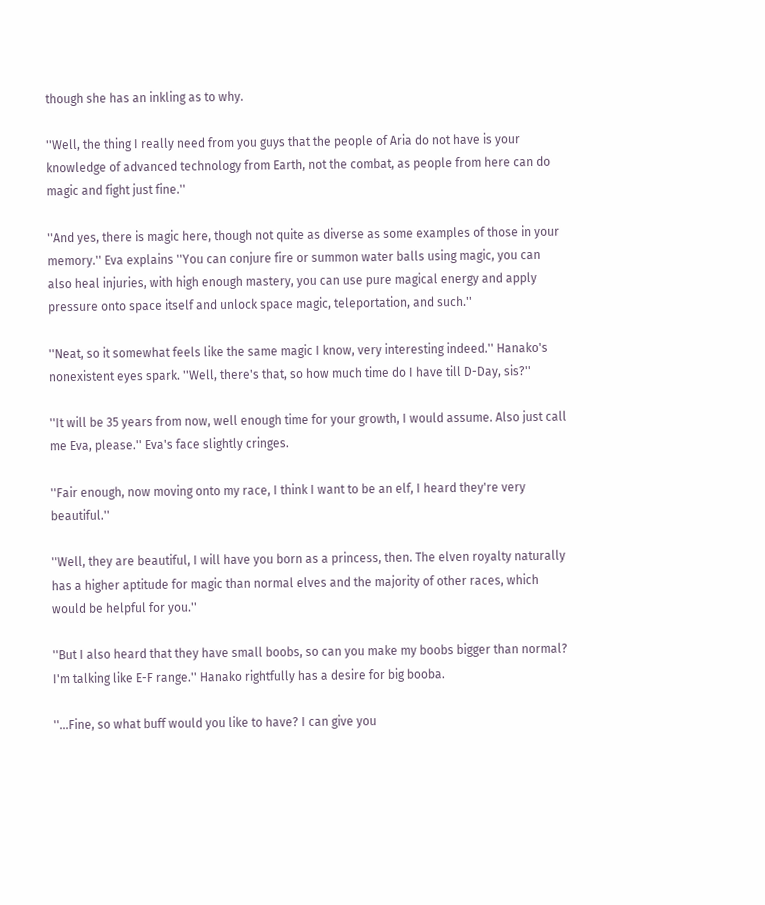though she has an inkling as to why.

''Well, the thing I really need from you guys that the people of Aria do not have is your knowledge of advanced technology from Earth, not the combat, as people from here can do magic and fight just fine.''

''And yes, there is magic here, though not quite as diverse as some examples of those in your memory.'' Eva explains ''You can conjure fire or summon water balls using magic, you can also heal injuries, with high enough mastery, you can use pure magical energy and apply pressure onto space itself and unlock space magic, teleportation, and such.''

''Neat, so it somewhat feels like the same magic I know, very interesting indeed.'' Hanako's nonexistent eyes spark. ''Well, there's that, so how much time do I have till D-Day, sis?''

''It will be 35 years from now, well enough time for your growth, I would assume. Also just call me Eva, please.'' Eva's face slightly cringes.

''Fair enough, now moving onto my race, I think I want to be an elf, I heard they're very beautiful.''

''Well, they are beautiful, I will have you born as a princess, then. The elven royalty naturally has a higher aptitude for magic than normal elves and the majority of other races, which would be helpful for you.''

''But I also heard that they have small boobs, so can you make my boobs bigger than normal? I'm talking like E-F range.'' Hanako rightfully has a desire for big booba.

''...Fine, so what buff would you like to have? I can give you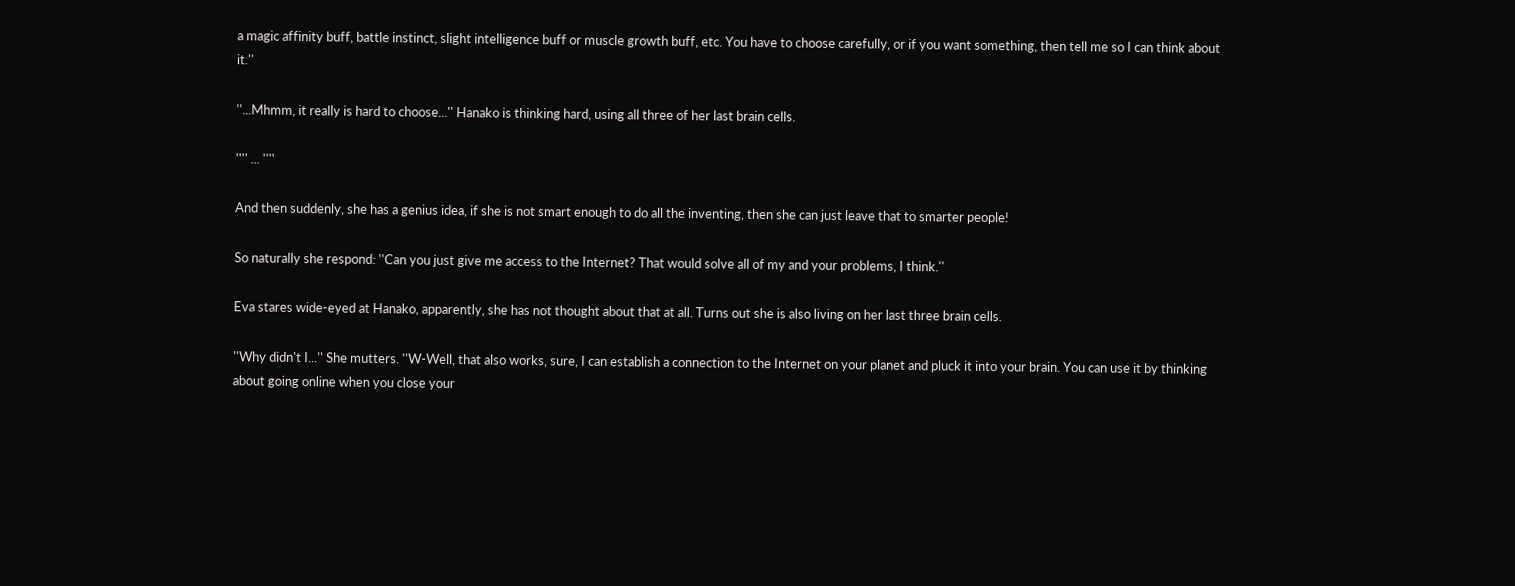a magic affinity buff, battle instinct, slight intelligence buff or muscle growth buff, etc. You have to choose carefully, or if you want something, then tell me so I can think about it.''

''...Mhmm, it really is hard to choose...'' Hanako is thinking hard, using all three of her last brain cells.

'''' ... ''''

And then suddenly, she has a genius idea, if she is not smart enough to do all the inventing, then she can just leave that to smarter people!

So naturally she respond: ''Can you just give me access to the Internet? That would solve all of my and your problems, I think.''

Eva stares wide-eyed at Hanako, apparently, she has not thought about that at all. Turns out she is also living on her last three brain cells.

''Why didn't I...'' She mutters. ''W-Well, that also works, sure, I can establish a connection to the Internet on your planet and pluck it into your brain. You can use it by thinking about going online when you close your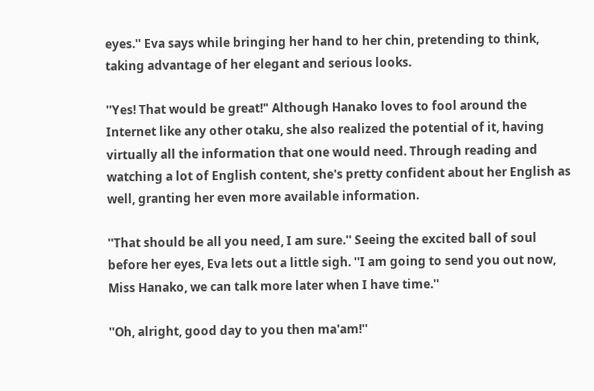eyes.'' Eva says while bringing her hand to her chin, pretending to think, taking advantage of her elegant and serious looks.

''Yes! That would be great!" Although Hanako loves to fool around the Internet like any other otaku, she also realized the potential of it, having virtually all the information that one would need. Through reading and watching a lot of English content, she's pretty confident about her English as well, granting her even more available information.

''That should be all you need, I am sure.'' Seeing the excited ball of soul before her eyes, Eva lets out a little sigh. ''I am going to send you out now, Miss Hanako, we can talk more later when I have time.''

''Oh, alright, good day to you then ma'am!''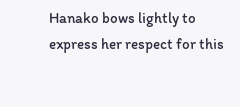Hanako bows lightly to express her respect for this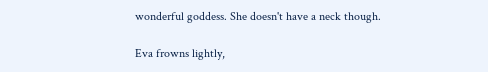wonderful goddess. She doesn't have a neck though.

Eva frowns lightly,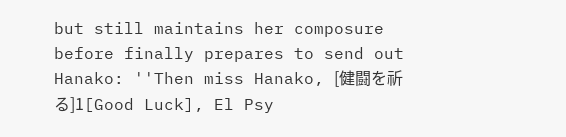but still maintains her composure before finally prepares to send out Hanako: ''Then miss Hanako, [健闘を祈る]1[Good Luck], El Psy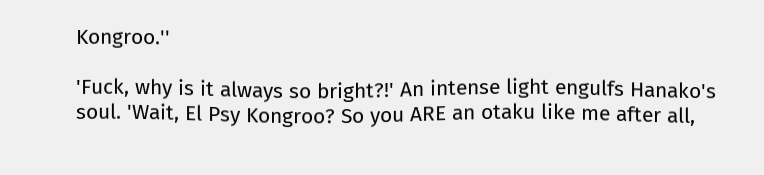Kongroo.''

'Fuck, why is it always so bright?!' An intense light engulfs Hanako's soul. 'Wait, El Psy Kongroo? So you ARE an otaku like me after all,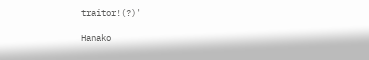traitor!(?)'

Hanako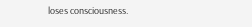loses consciousness.